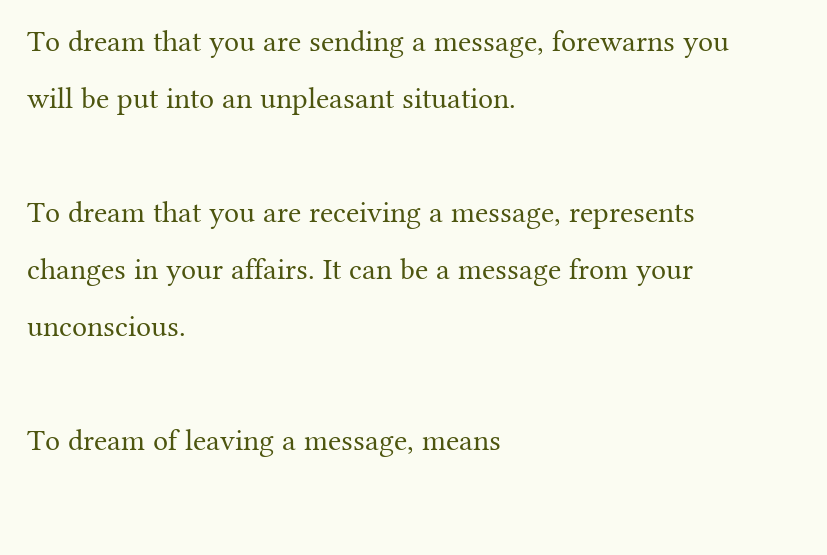To dream that you are sending a message, forewarns you will be put into an unpleasant situation.

To dream that you are receiving a message, represents changes in your affairs. It can be a message from your unconscious.

To dream of leaving a message, means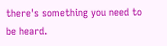there's something you need to be heard.